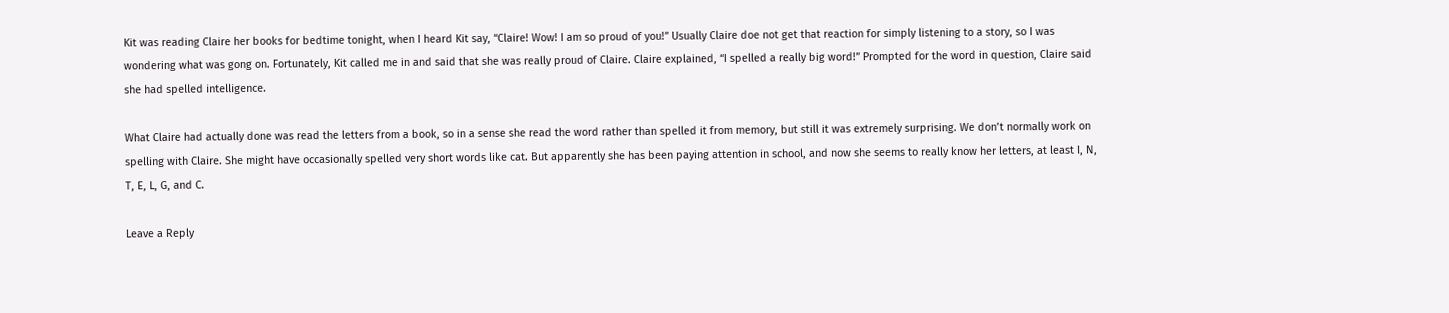Kit was reading Claire her books for bedtime tonight, when I heard Kit say, “Claire! Wow! I am so proud of you!” Usually Claire doe not get that reaction for simply listening to a story, so I was wondering what was gong on. Fortunately, Kit called me in and said that she was really proud of Claire. Claire explained, “I spelled a really big word!” Prompted for the word in question, Claire said she had spelled intelligence.

What Claire had actually done was read the letters from a book, so in a sense she read the word rather than spelled it from memory, but still it was extremely surprising. We don’t normally work on spelling with Claire. She might have occasionally spelled very short words like cat. But apparently she has been paying attention in school, and now she seems to really know her letters, at least I, N, T, E, L, G, and C.

Leave a Reply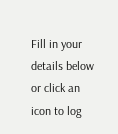Fill in your details below or click an icon to log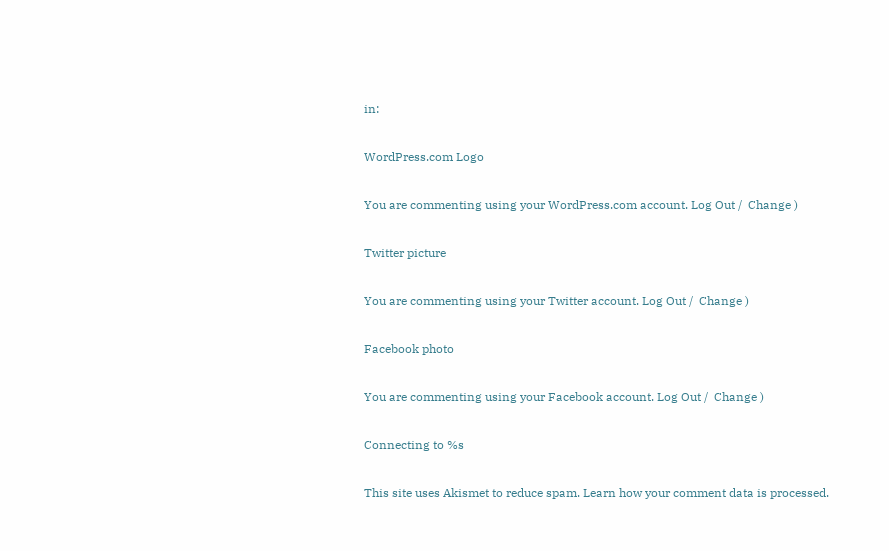in:

WordPress.com Logo

You are commenting using your WordPress.com account. Log Out /  Change )

Twitter picture

You are commenting using your Twitter account. Log Out /  Change )

Facebook photo

You are commenting using your Facebook account. Log Out /  Change )

Connecting to %s

This site uses Akismet to reduce spam. Learn how your comment data is processed.